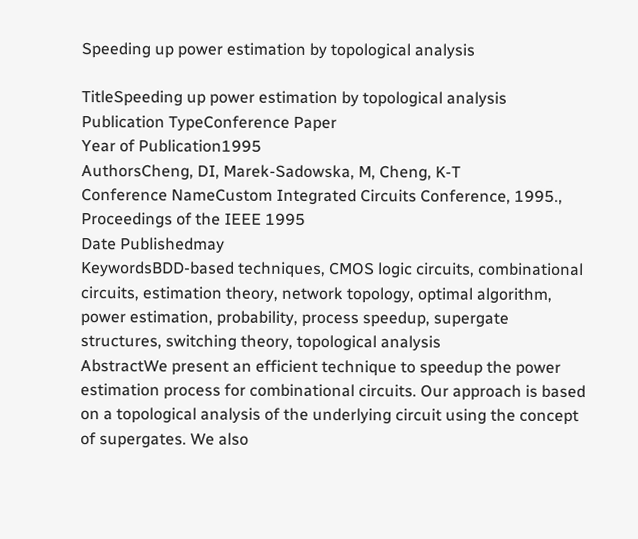Speeding up power estimation by topological analysis

TitleSpeeding up power estimation by topological analysis
Publication TypeConference Paper
Year of Publication1995
AuthorsCheng, DI, Marek-Sadowska, M, Cheng, K-T
Conference NameCustom Integrated Circuits Conference, 1995., Proceedings of the IEEE 1995
Date Publishedmay
KeywordsBDD-based techniques, CMOS logic circuits, combinational circuits, estimation theory, network topology, optimal algorithm, power estimation, probability, process speedup, supergate structures, switching theory, topological analysis
AbstractWe present an efficient technique to speedup the power estimation process for combinational circuits. Our approach is based on a topological analysis of the underlying circuit using the concept of supergates. We also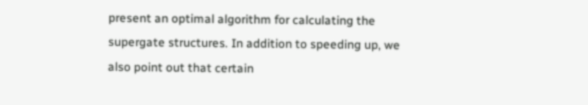present an optimal algorithm for calculating the supergate structures. In addition to speeding up, we also point out that certain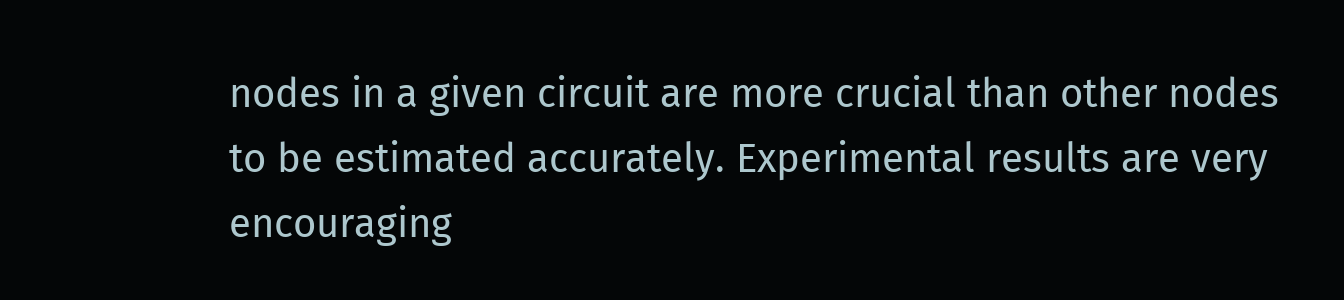nodes in a given circuit are more crucial than other nodes to be estimated accurately. Experimental results are very encouraging